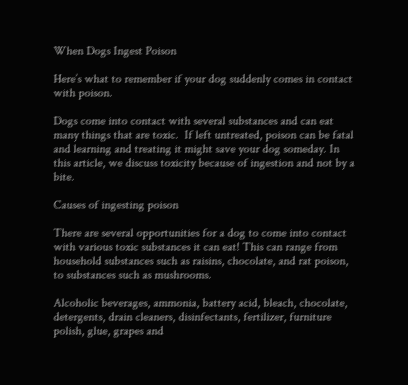When Dogs Ingest Poison

Here’s what to remember if your dog suddenly comes in contact with poison.

Dogs come into contact with several substances and can eat many things that are toxic.  If left untreated, poison can be fatal and learning and treating it might save your dog someday. In this article, we discuss toxicity because of ingestion and not by a bite.

Causes of ingesting poison

There are several opportunities for a dog to come into contact with various toxic substances it can eat! This can range from household substances such as raisins, chocolate, and rat poison, to substances such as mushrooms.

Alcoholic beverages, ammonia, battery acid, bleach, chocolate, detergents, drain cleaners, disinfectants, fertilizer, furniture polish, glue, grapes and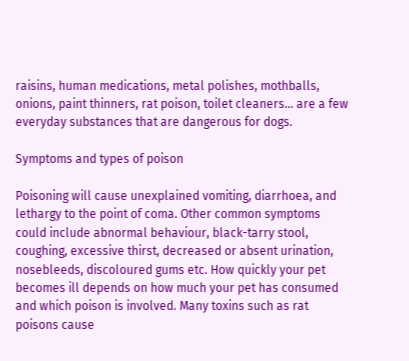raisins, human medications, metal polishes, mothballs, onions, paint thinners, rat poison, toilet cleaners… are a few everyday substances that are dangerous for dogs.

Symptoms and types of poison

Poisoning will cause unexplained vomiting, diarrhoea, and lethargy to the point of coma. Other common symptoms could include abnormal behaviour, black-tarry stool, coughing, excessive thirst, decreased or absent urination, nosebleeds, discoloured gums etc. How quickly your pet becomes ill depends on how much your pet has consumed and which poison is involved. Many toxins such as rat poisons cause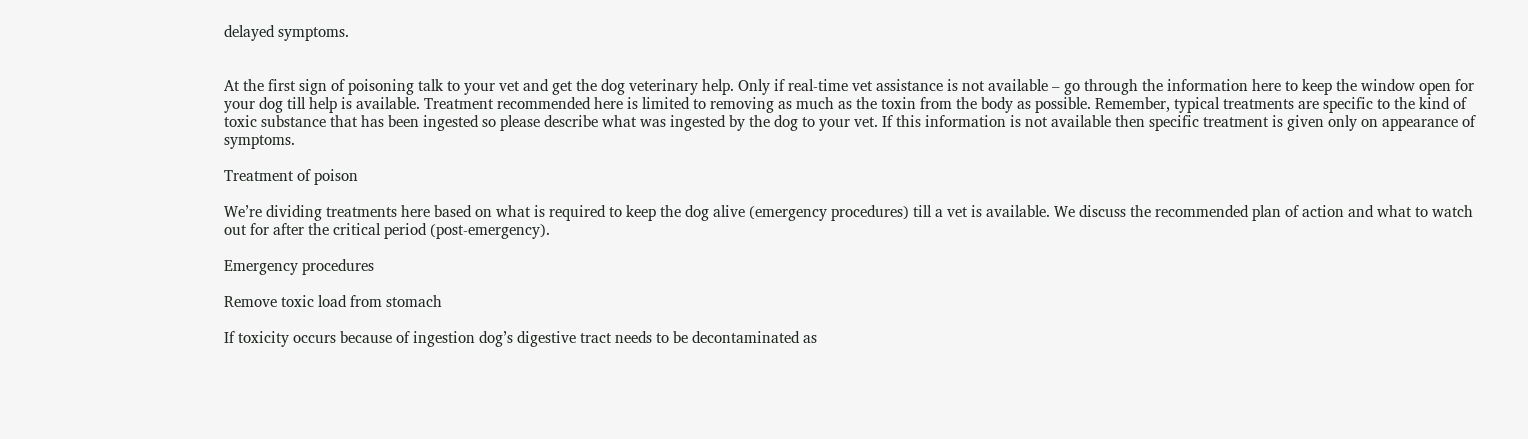delayed symptoms.


At the first sign of poisoning talk to your vet and get the dog veterinary help. Only if real-time vet assistance is not available – go through the information here to keep the window open for your dog till help is available. Treatment recommended here is limited to removing as much as the toxin from the body as possible. Remember, typical treatments are specific to the kind of toxic substance that has been ingested so please describe what was ingested by the dog to your vet. If this information is not available then specific treatment is given only on appearance of symptoms.

Treatment of poison

We’re dividing treatments here based on what is required to keep the dog alive (emergency procedures) till a vet is available. We discuss the recommended plan of action and what to watch out for after the critical period (post-emergency).

Emergency procedures

Remove toxic load from stomach

If toxicity occurs because of ingestion dog’s digestive tract needs to be decontaminated as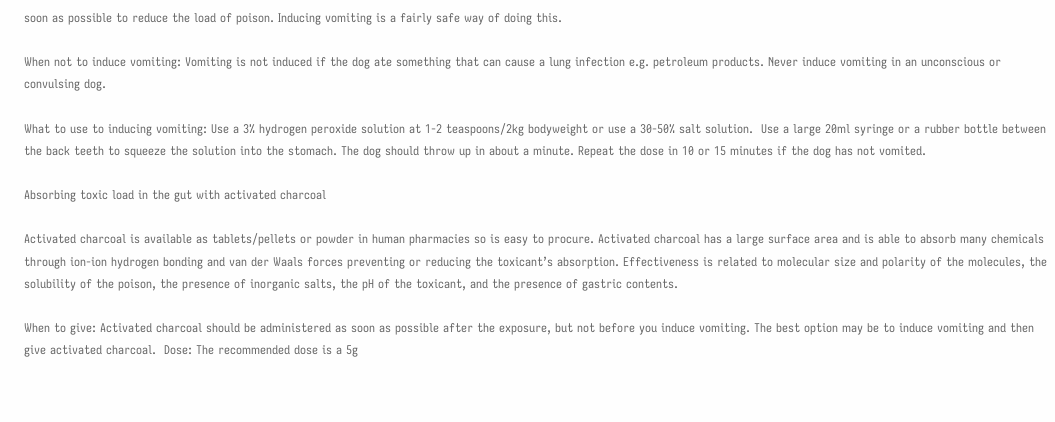soon as possible to reduce the load of poison. Inducing vomiting is a fairly safe way of doing this.

When not to induce vomiting: Vomiting is not induced if the dog ate something that can cause a lung infection e.g. petroleum products. Never induce vomiting in an unconscious or convulsing dog.

What to use to inducing vomiting: Use a 3% hydrogen peroxide solution at 1-2 teaspoons/2kg bodyweight or use a 30-50% salt solution.  Use a large 20ml syringe or a rubber bottle between the back teeth to squeeze the solution into the stomach. The dog should throw up in about a minute. Repeat the dose in 10 or 15 minutes if the dog has not vomited.

Absorbing toxic load in the gut with activated charcoal

Activated charcoal is available as tablets/pellets or powder in human pharmacies so is easy to procure. Activated charcoal has a large surface area and is able to absorb many chemicals through ion-ion hydrogen bonding and van der Waals forces preventing or reducing the toxicant’s absorption. Effectiveness is related to molecular size and polarity of the molecules, the solubility of the poison, the presence of inorganic salts, the pH of the toxicant, and the presence of gastric contents.

When to give: Activated charcoal should be administered as soon as possible after the exposure, but not before you induce vomiting. The best option may be to induce vomiting and then give activated charcoal.  Dose: The recommended dose is a 5g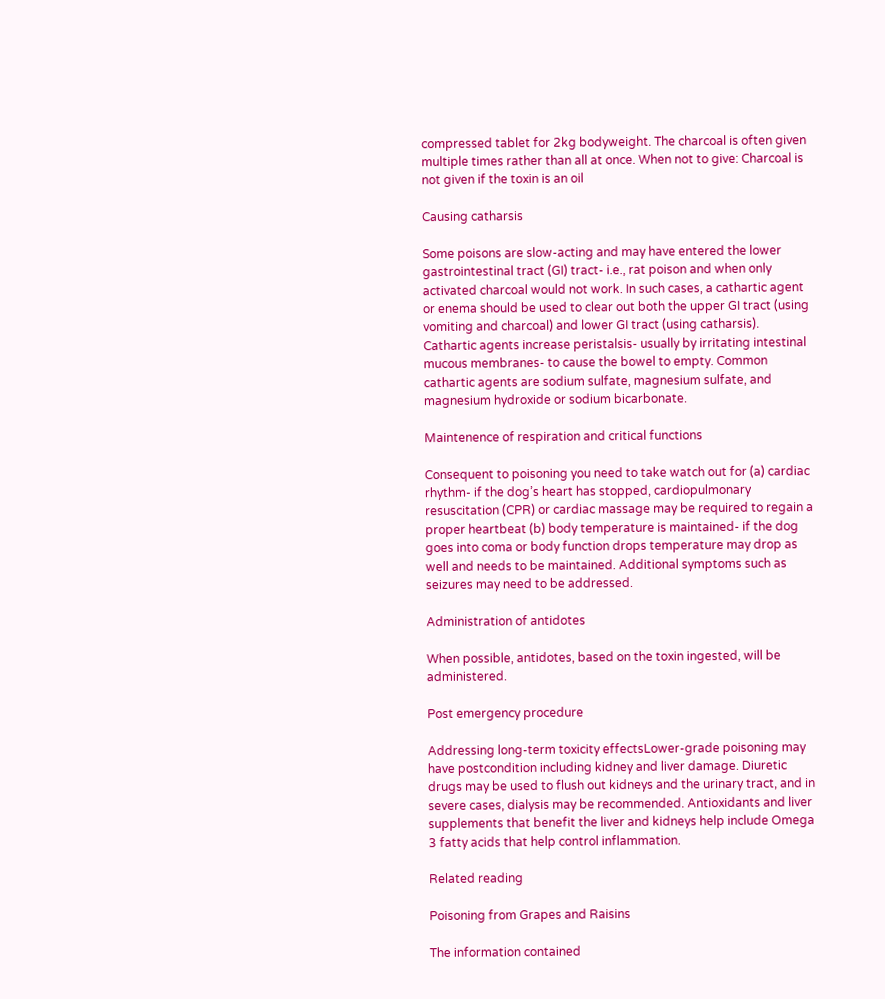compressed tablet for 2kg bodyweight. The charcoal is often given multiple times rather than all at once. When not to give: Charcoal is not given if the toxin is an oil

Causing catharsis

Some poisons are slow-acting and may have entered the lower gastrointestinal tract (GI) tract- i.e., rat poison and when only activated charcoal would not work. In such cases, a cathartic agent or enema should be used to clear out both the upper GI tract (using vomiting and charcoal) and lower GI tract (using catharsis). Cathartic agents increase peristalsis- usually by irritating intestinal mucous membranes- to cause the bowel to empty. Common cathartic agents are sodium sulfate, magnesium sulfate, and magnesium hydroxide or sodium bicarbonate.

Maintenence of respiration and critical functions

Consequent to poisoning you need to take watch out for (a) cardiac rhythm- if the dog’s heart has stopped, cardiopulmonary resuscitation (CPR) or cardiac massage may be required to regain a proper heartbeat (b) body temperature is maintained- if the dog goes into coma or body function drops temperature may drop as well and needs to be maintained. Additional symptoms such as seizures may need to be addressed.

Administration of antidotes

When possible, antidotes, based on the toxin ingested, will be administered.

Post emergency procedure

Addressing long-term toxicity effectsLower-grade poisoning may have postcondition including kidney and liver damage. Diuretic drugs may be used to flush out kidneys and the urinary tract, and in severe cases, dialysis may be recommended. Antioxidants and liver supplements that benefit the liver and kidneys help include Omega 3 fatty acids that help control inflammation.

Related reading

Poisoning from Grapes and Raisins

The information contained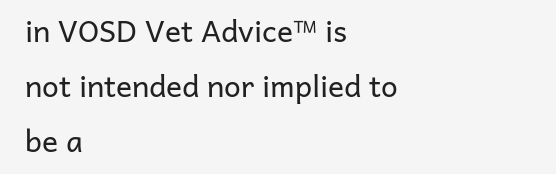in VOSD Vet Advice™ is not intended nor implied to be a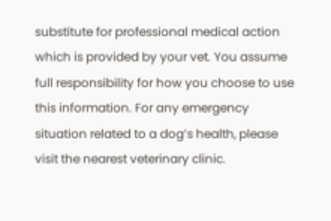substitute for professional medical action which is provided by your vet. You assume full responsibility for how you choose to use this information. For any emergency situation related to a dog’s health, please visit the nearest veterinary clinic.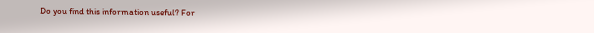Do you find this information useful? For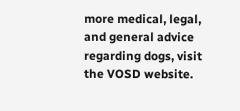more medical, legal, and general advice regarding dogs, visit the VOSD website.